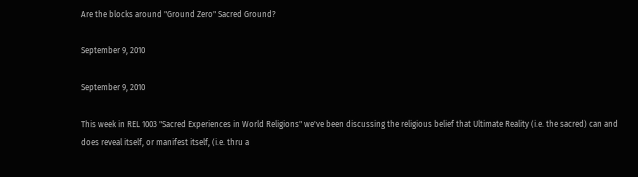Are the blocks around "Ground Zero" Sacred Ground?

September 9, 2010

September 9, 2010

This week in REL 1003 "Sacred Experiences in World Religions" we've been discussing the religious belief that Ultimate Reality (i.e. the sacred) can and does reveal itself, or manifest itself, (i.e. thru a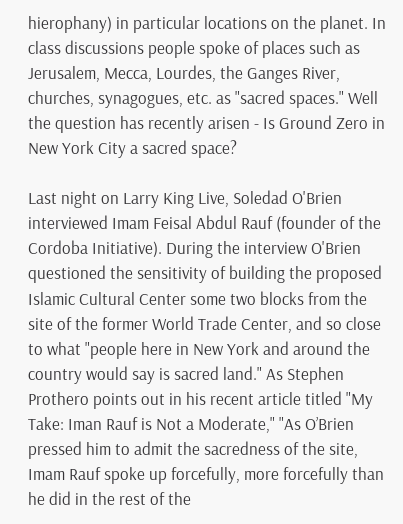hierophany) in particular locations on the planet. In class discussions people spoke of places such as Jerusalem, Mecca, Lourdes, the Ganges River, churches, synagogues, etc. as "sacred spaces." Well the question has recently arisen - Is Ground Zero in New York City a sacred space?

Last night on Larry King Live, Soledad O'Brien interviewed Imam Feisal Abdul Rauf (founder of the Cordoba Initiative). During the interview O'Brien questioned the sensitivity of building the proposed Islamic Cultural Center some two blocks from the site of the former World Trade Center, and so close to what "people here in New York and around the country would say is sacred land." As Stephen Prothero points out in his recent article titled "My Take: Iman Rauf is Not a Moderate," "As O’Brien pressed him to admit the sacredness of the site, Imam Rauf spoke up forcefully, more forcefully than he did in the rest of the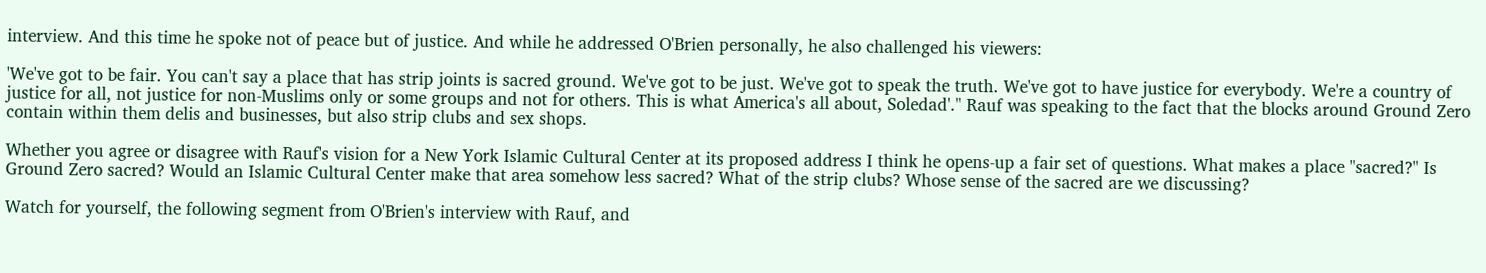interview. And this time he spoke not of peace but of justice. And while he addressed O'Brien personally, he also challenged his viewers:

'We've got to be fair. You can't say a place that has strip joints is sacred ground. We've got to be just. We've got to speak the truth. We've got to have justice for everybody. We're a country of justice for all, not justice for non-Muslims only or some groups and not for others. This is what America's all about, Soledad'." Rauf was speaking to the fact that the blocks around Ground Zero contain within them delis and businesses, but also strip clubs and sex shops.

Whether you agree or disagree with Rauf's vision for a New York Islamic Cultural Center at its proposed address I think he opens-up a fair set of questions. What makes a place "sacred?" Is Ground Zero sacred? Would an Islamic Cultural Center make that area somehow less sacred? What of the strip clubs? Whose sense of the sacred are we discussing?

Watch for yourself, the following segment from O'Brien's interview with Rauf, and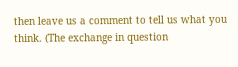then leave us a comment to tell us what you think. (The exchange in question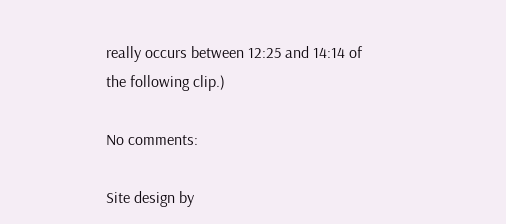really occurs between 12:25 and 14:14 of the following clip.)

No comments:

Site design by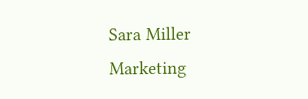Sara Miller Marketing